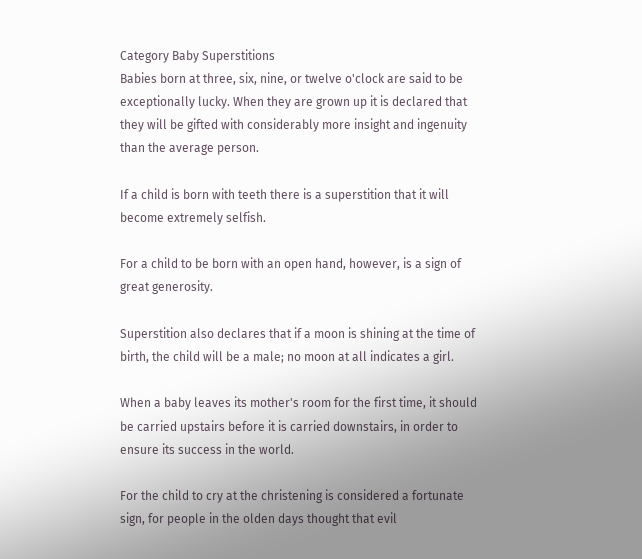Category Baby Superstitions
Babies born at three, six, nine, or twelve o'clock are said to be exceptionally lucky. When they are grown up it is declared that they will be gifted with considerably more insight and ingenuity than the average person.

If a child is born with teeth there is a superstition that it will become extremely selfish.

For a child to be born with an open hand, however, is a sign of great generosity.

Superstition also declares that if a moon is shining at the time of birth, the child will be a male; no moon at all indicates a girl.

When a baby leaves its mother's room for the first time, it should be carried upstairs before it is carried downstairs, in order to ensure its success in the world.

For the child to cry at the christening is considered a fortunate sign, for people in the olden days thought that evil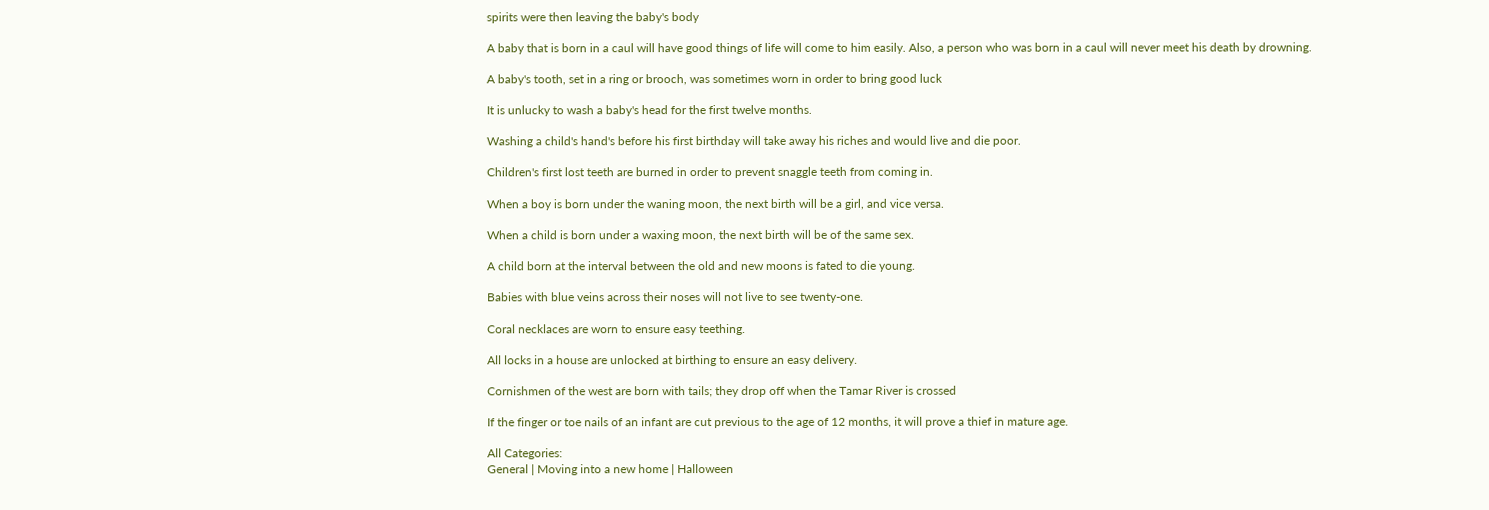spirits were then leaving the baby's body

A baby that is born in a caul will have good things of life will come to him easily. Also, a person who was born in a caul will never meet his death by drowning.

A baby's tooth, set in a ring or brooch, was sometimes worn in order to bring good luck

It is unlucky to wash a baby's head for the first twelve months.

Washing a child's hand's before his first birthday will take away his riches and would live and die poor.

Children's first lost teeth are burned in order to prevent snaggle teeth from coming in.

When a boy is born under the waning moon, the next birth will be a girl, and vice versa.

When a child is born under a waxing moon, the next birth will be of the same sex.

A child born at the interval between the old and new moons is fated to die young.

Babies with blue veins across their noses will not live to see twenty-one.

Coral necklaces are worn to ensure easy teething.

All locks in a house are unlocked at birthing to ensure an easy delivery.

Cornishmen of the west are born with tails; they drop off when the Tamar River is crossed

If the finger or toe nails of an infant are cut previous to the age of 12 months, it will prove a thief in mature age.

All Categories:
General | Moving into a new home | Halloween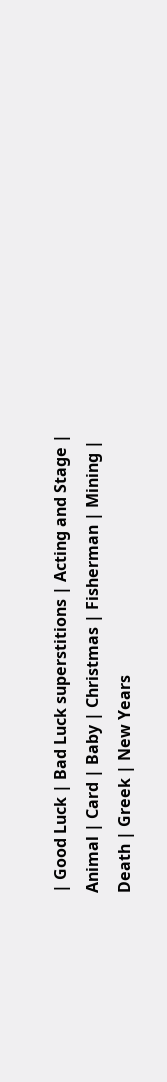| Good Luck | Bad Luck superstitions | Acting and Stage | Animal | Card | Baby | Christmas | Fisherman | Mining | Death | Greek | New Years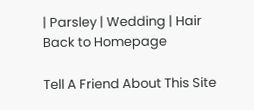| Parsley | Wedding | Hair
Back to Homepage

Tell A Friend About This Site